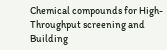Chemical compounds for High-Throughput screening and
Building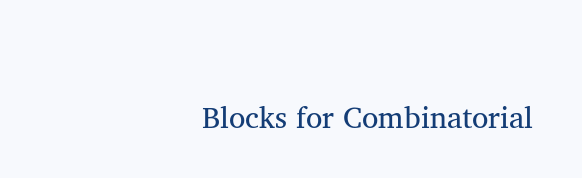Blocks for Combinatorial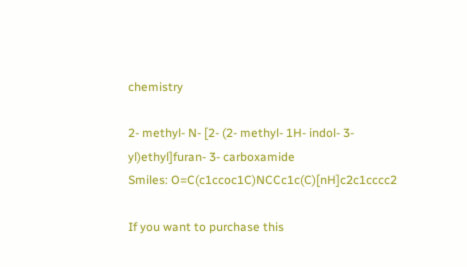chemistry

2- methyl- N- [2- (2- methyl- 1H- indol- 3- yl)ethyl]furan- 3- carboxamide
Smiles: O=C(c1ccoc1C)NCCc1c(C)[nH]c2c1cccc2

If you want to purchase this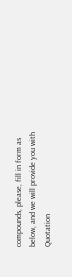compounds, please, fill in form as below, and we will provide you with Quotation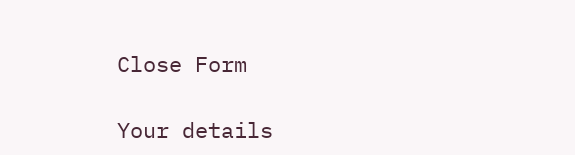Close Form

Your details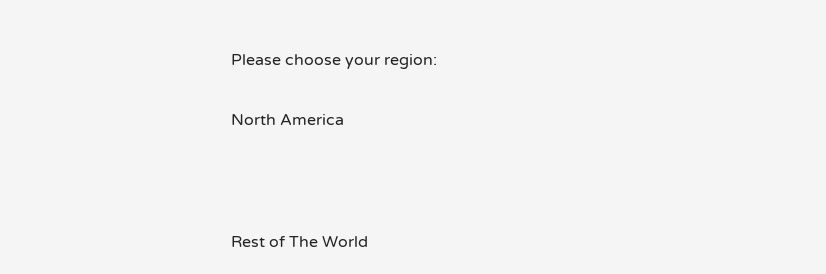Please choose your region:

North America



Rest of The World